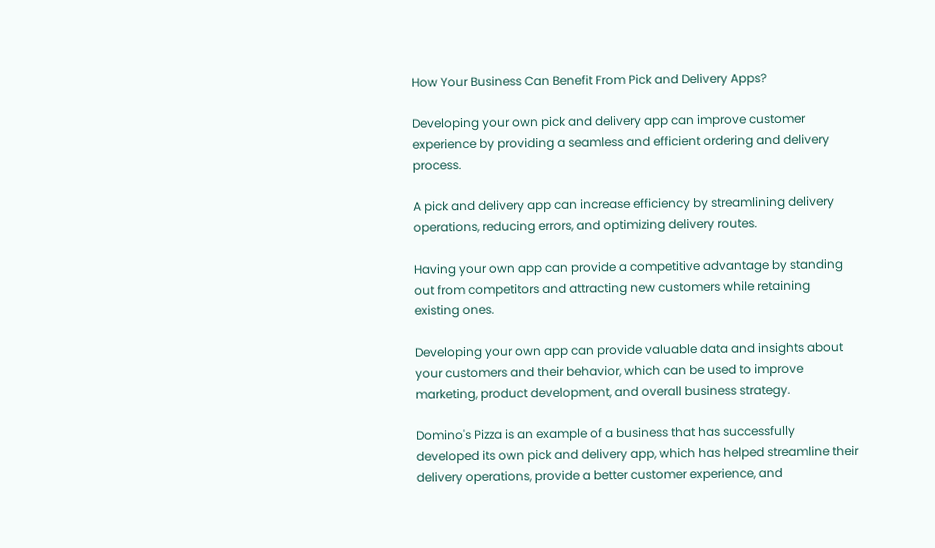How Your Business Can Benefit From Pick and Delivery Apps?

Developing your own pick and delivery app can improve customer experience by providing a seamless and efficient ordering and delivery process.

A pick and delivery app can increase efficiency by streamlining delivery operations, reducing errors, and optimizing delivery routes.

Having your own app can provide a competitive advantage by standing out from competitors and attracting new customers while retaining existing ones.

Developing your own app can provide valuable data and insights about your customers and their behavior, which can be used to improve marketing, product development, and overall business strategy.

Domino's Pizza is an example of a business that has successfully developed its own pick and delivery app, which has helped streamline their delivery operations, provide a better customer experience, and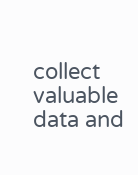collect valuable data and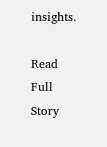insights.

Read Full Story